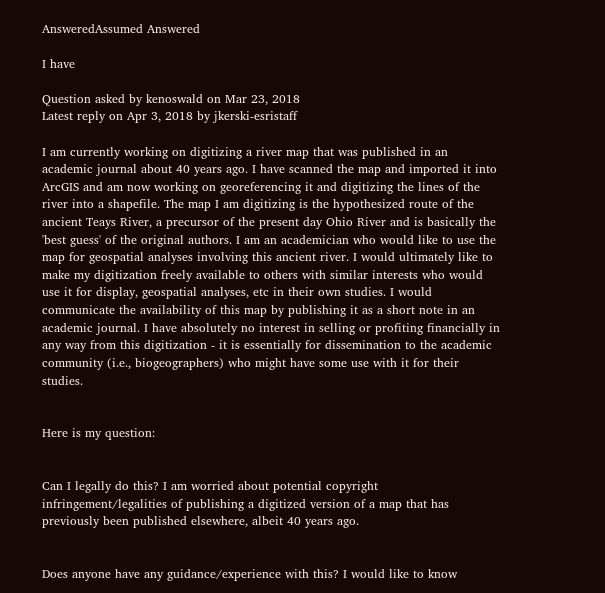AnsweredAssumed Answered

I have

Question asked by kenoswald on Mar 23, 2018
Latest reply on Apr 3, 2018 by jkerski-esristaff

I am currently working on digitizing a river map that was published in an academic journal about 40 years ago. I have scanned the map and imported it into ArcGIS and am now working on georeferencing it and digitizing the lines of the river into a shapefile. The map I am digitizing is the hypothesized route of the ancient Teays River, a precursor of the present day Ohio River and is basically the 'best guess' of the original authors. I am an academician who would like to use the map for geospatial analyses involving this ancient river. I would ultimately like to make my digitization freely available to others with similar interests who would use it for display, geospatial analyses, etc in their own studies. I would communicate the availability of this map by publishing it as a short note in an academic journal. I have absolutely no interest in selling or profiting financially in any way from this digitization - it is essentially for dissemination to the academic community (i.e., biogeographers) who might have some use with it for their studies.


Here is my question:


Can I legally do this? I am worried about potential copyright infringement/legalities of publishing a digitized version of a map that has previously been published elsewhere, albeit 40 years ago.


Does anyone have any guidance/experience with this? I would like to know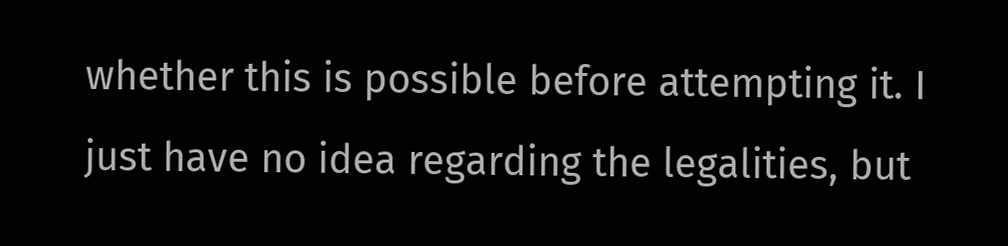whether this is possible before attempting it. I just have no idea regarding the legalities, but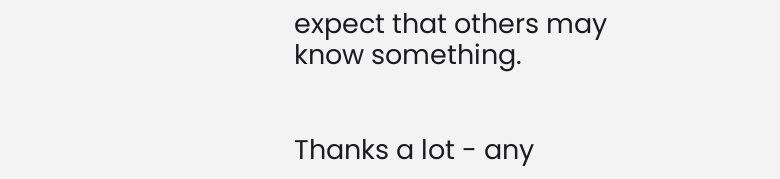expect that others may know something.


Thanks a lot - any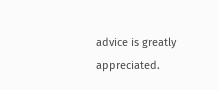advice is greatly appreciated.